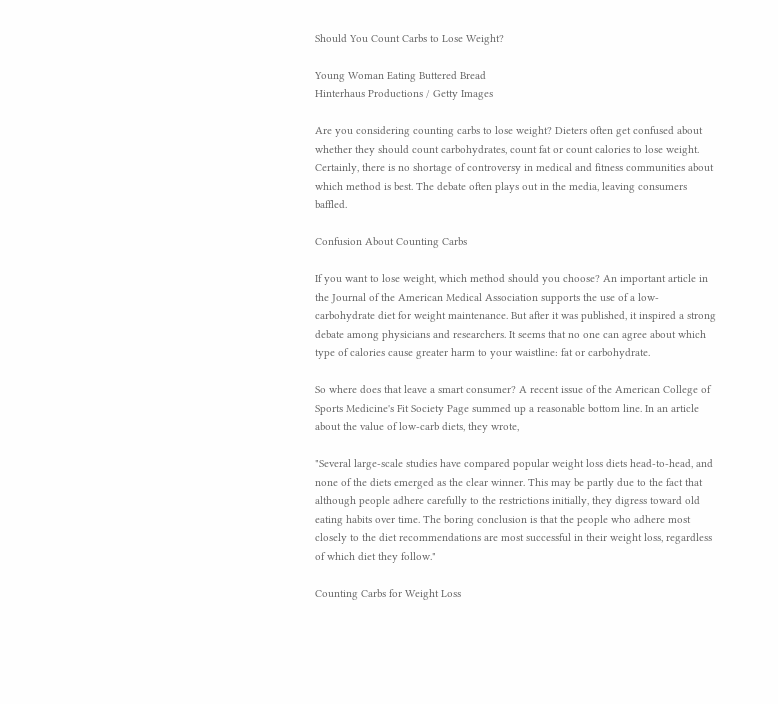Should You Count Carbs to Lose Weight?

Young Woman Eating Buttered Bread
Hinterhaus Productions / Getty Images

Are you considering counting carbs to lose weight? Dieters often get confused about whether they should count carbohydrates, count fat or count calories to lose weight. Certainly, there is no shortage of controversy in medical and fitness communities about which method is best. The debate often plays out in the media, leaving consumers baffled.

Confusion About Counting Carbs

If you want to lose weight, which method should you choose? An important article in the Journal of the American Medical Association supports the use of a low-carbohydrate diet for weight maintenance. But after it was published, it inspired a strong debate among physicians and researchers. It seems that no one can agree about which type of calories cause greater harm to your waistline: fat or carbohydrate.

So where does that leave a smart consumer? A recent issue of the American College of Sports Medicine's Fit Society Page summed up a reasonable bottom line. In an article about the value of low-carb diets, they wrote,

"Several large-scale studies have compared popular weight loss diets head-to-head, and none of the diets emerged as the clear winner. This may be partly due to the fact that although people adhere carefully to the restrictions initially, they digress toward old eating habits over time. The boring conclusion is that the people who adhere most closely to the diet recommendations are most successful in their weight loss, regardless of which diet they follow."

Counting Carbs for Weight Loss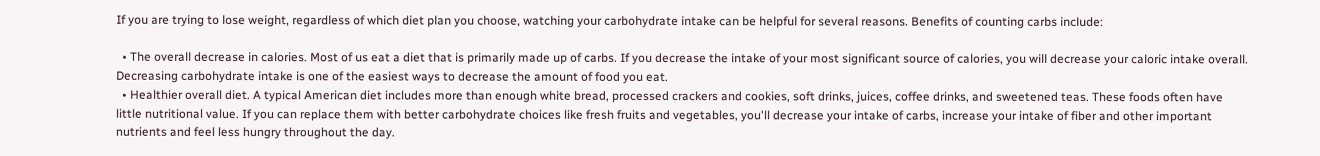If you are trying to lose weight, regardless of which diet plan you choose, watching your carbohydrate intake can be helpful for several reasons. Benefits of counting carbs include:

  • The overall decrease in calories. Most of us eat a diet that is primarily made up of carbs. If you decrease the intake of your most significant source of calories, you will decrease your caloric intake overall. Decreasing carbohydrate intake is one of the easiest ways to decrease the amount of food you eat.
  • Healthier overall diet. A typical American diet includes more than enough white bread, processed crackers and cookies, soft drinks, juices, coffee drinks, and sweetened teas. These foods often have little nutritional value. If you can replace them with better carbohydrate choices like fresh fruits and vegetables, you'll decrease your intake of carbs, increase your intake of fiber and other important nutrients and feel less hungry throughout the day.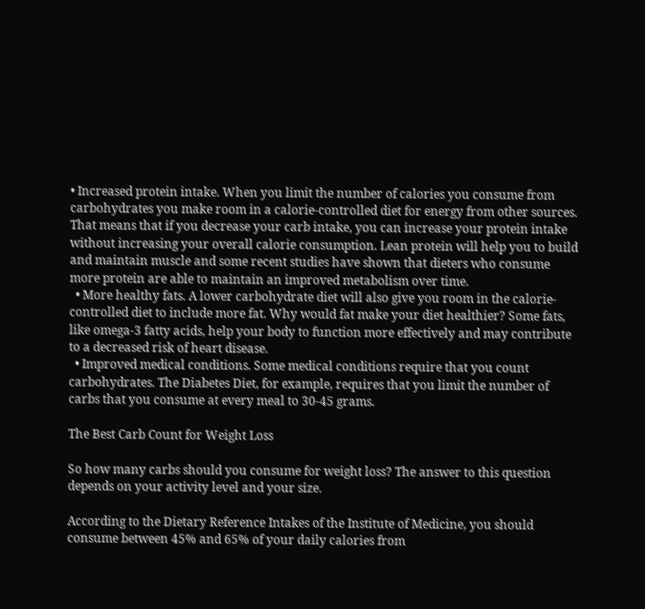• Increased protein intake. When you limit the number of calories you consume from carbohydrates you make room in a calorie-controlled diet for energy from other sources. That means that if you decrease your carb intake, you can increase your protein intake without increasing your overall calorie consumption. Lean protein will help you to build and maintain muscle and some recent studies have shown that dieters who consume more protein are able to maintain an improved metabolism over time.
  • More healthy fats. A lower carbohydrate diet will also give you room in the calorie-controlled diet to include more fat. Why would fat make your diet healthier? Some fats, like omega-3 fatty acids, help your body to function more effectively and may contribute to a decreased risk of heart disease.
  • Improved medical conditions. Some medical conditions require that you count carbohydrates. The Diabetes Diet, for example, requires that you limit the number of carbs that you consume at every meal to 30-45 grams.

The Best Carb Count for Weight Loss

So how many carbs should you consume for weight loss? The answer to this question depends on your activity level and your size.

According to the Dietary Reference Intakes of the Institute of Medicine, you should consume between 45% and 65% of your daily calories from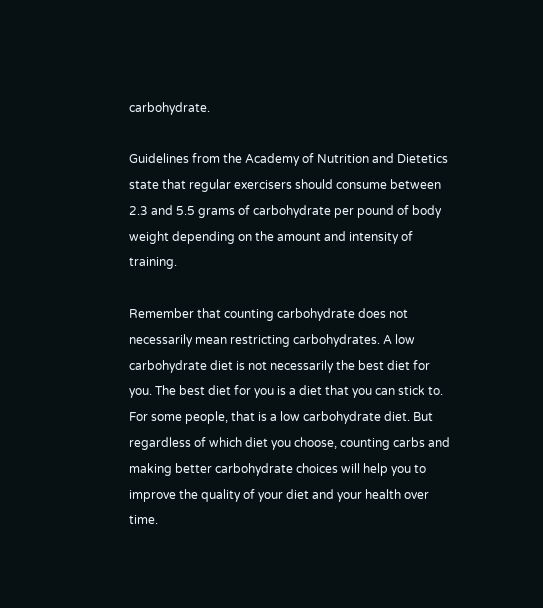carbohydrate.

Guidelines from the Academy of Nutrition and Dietetics state that regular exercisers should consume between 2.3 and 5.5 grams of carbohydrate per pound of body weight depending on the amount and intensity of training.

Remember that counting carbohydrate does not necessarily mean restricting carbohydrates. A low carbohydrate diet is not necessarily the best diet for you. The best diet for you is a diet that you can stick to. For some people, that is a low carbohydrate diet. But regardless of which diet you choose, counting carbs and making better carbohydrate choices will help you to improve the quality of your diet and your health over time.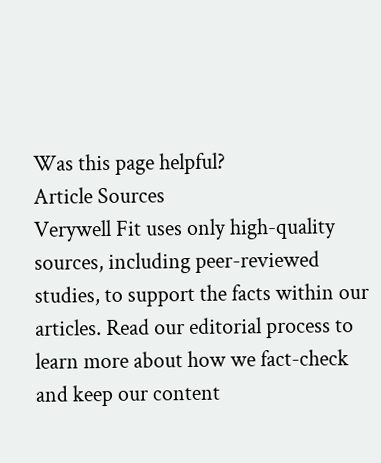Was this page helpful?
Article Sources
Verywell Fit uses only high-quality sources, including peer-reviewed studies, to support the facts within our articles. Read our editorial process to learn more about how we fact-check and keep our content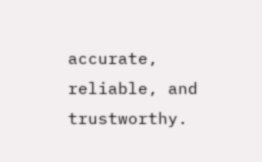accurate, reliable, and trustworthy.